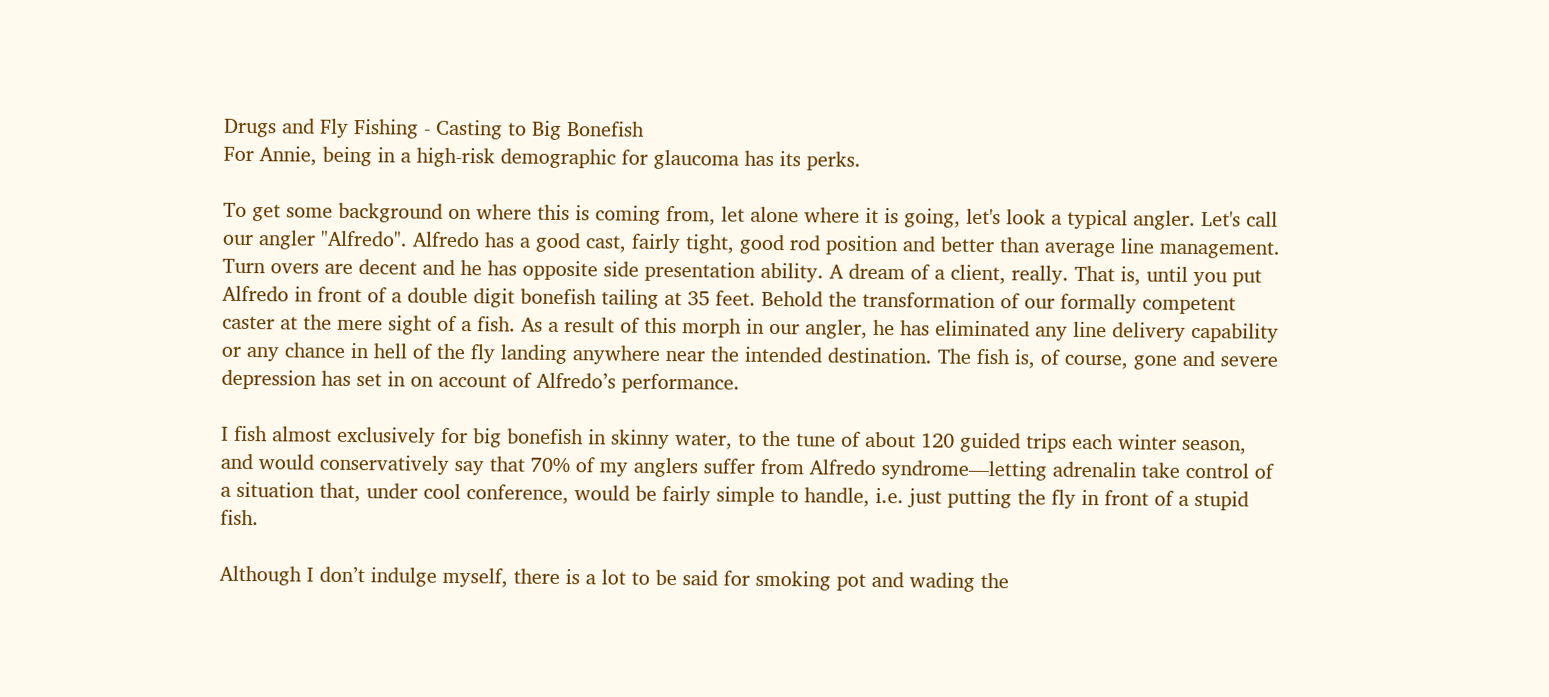Drugs and Fly Fishing - Casting to Big Bonefish
For Annie, being in a high-risk demographic for glaucoma has its perks.

To get some background on where this is coming from, let alone where it is going, let's look a typical angler. Let's call our angler "Alfredo". Alfredo has a good cast, fairly tight, good rod position and better than average line management. Turn overs are decent and he has opposite side presentation ability. A dream of a client, really. That is, until you put Alfredo in front of a double digit bonefish tailing at 35 feet. Behold the transformation of our formally competent caster at the mere sight of a fish. As a result of this morph in our angler, he has eliminated any line delivery capability or any chance in hell of the fly landing anywhere near the intended destination. The fish is, of course, gone and severe depression has set in on account of Alfredo’s performance.

I fish almost exclusively for big bonefish in skinny water, to the tune of about 120 guided trips each winter season, and would conservatively say that 70% of my anglers suffer from Alfredo syndrome—letting adrenalin take control of a situation that, under cool conference, would be fairly simple to handle, i.e. just putting the fly in front of a stupid fish.

Although I don’t indulge myself, there is a lot to be said for smoking pot and wading the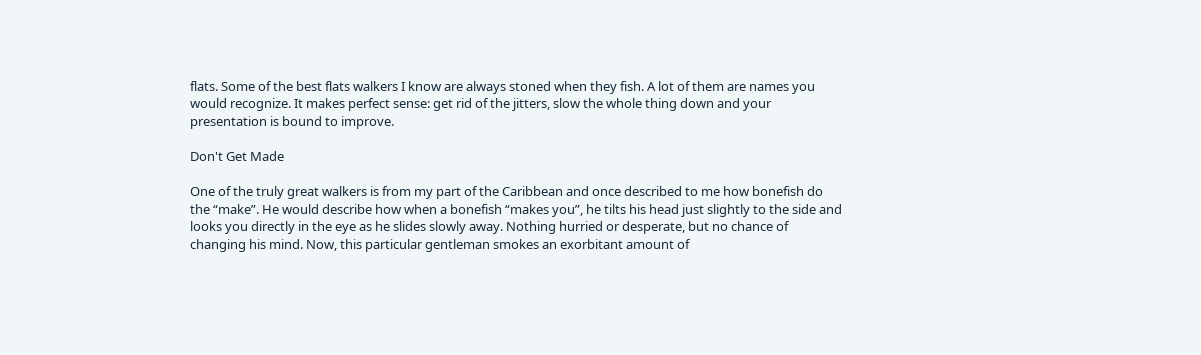flats. Some of the best flats walkers I know are always stoned when they fish. A lot of them are names you would recognize. It makes perfect sense: get rid of the jitters, slow the whole thing down and your presentation is bound to improve.

Don't Get Made

One of the truly great walkers is from my part of the Caribbean and once described to me how bonefish do the “make”. He would describe how when a bonefish “makes you”, he tilts his head just slightly to the side and looks you directly in the eye as he slides slowly away. Nothing hurried or desperate, but no chance of changing his mind. Now, this particular gentleman smokes an exorbitant amount of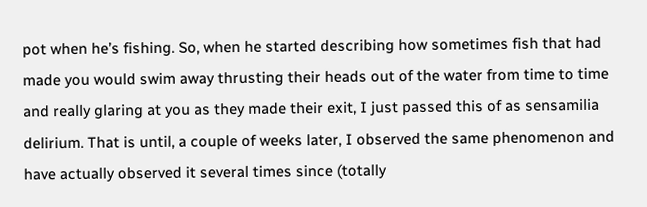pot when he’s fishing. So, when he started describing how sometimes fish that had made you would swim away thrusting their heads out of the water from time to time and really glaring at you as they made their exit, I just passed this of as sensamilia delirium. That is until, a couple of weeks later, I observed the same phenomenon and have actually observed it several times since (totally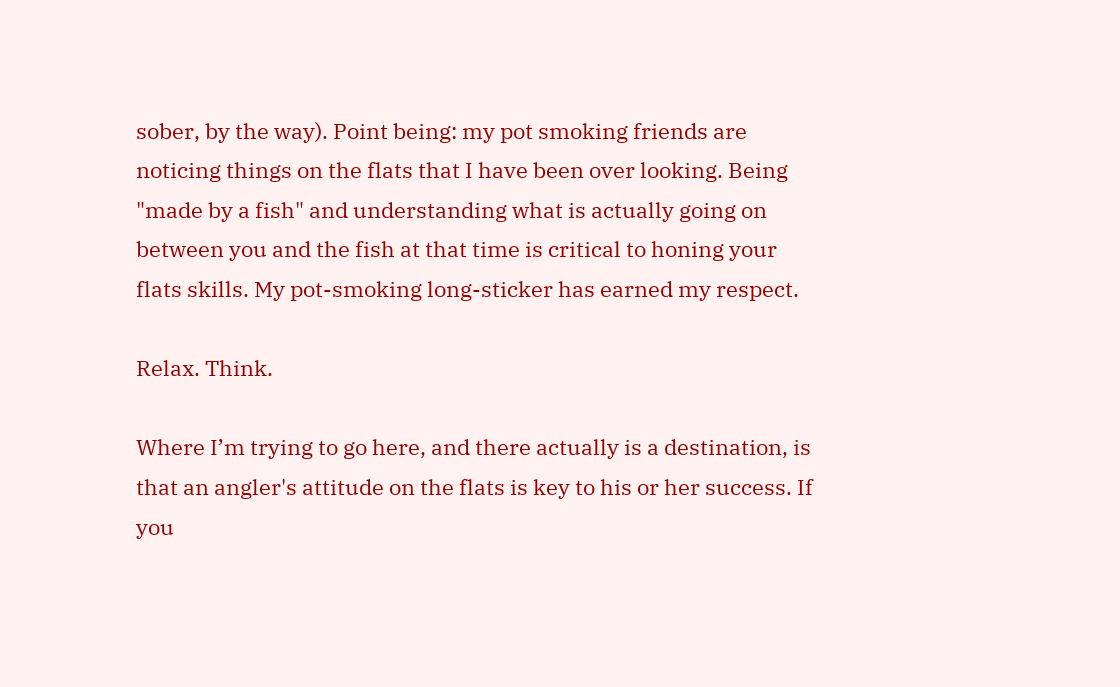sober, by the way). Point being: my pot smoking friends are noticing things on the flats that I have been over looking. Being "made by a fish" and understanding what is actually going on between you and the fish at that time is critical to honing your flats skills. My pot-smoking long-sticker has earned my respect.

Relax. Think.

Where I’m trying to go here, and there actually is a destination, is that an angler's attitude on the flats is key to his or her success. If you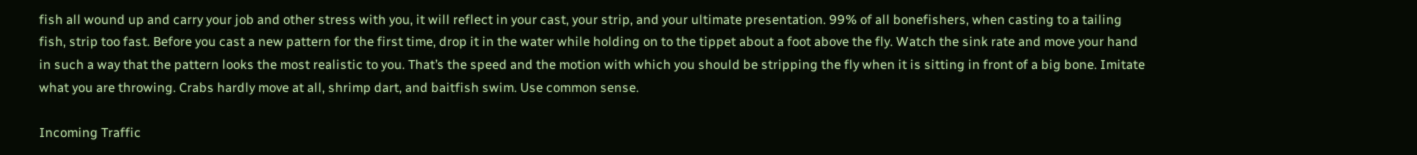fish all wound up and carry your job and other stress with you, it will reflect in your cast, your strip, and your ultimate presentation. 99% of all bonefishers, when casting to a tailing fish, strip too fast. Before you cast a new pattern for the first time, drop it in the water while holding on to the tippet about a foot above the fly. Watch the sink rate and move your hand in such a way that the pattern looks the most realistic to you. That’s the speed and the motion with which you should be stripping the fly when it is sitting in front of a big bone. Imitate what you are throwing. Crabs hardly move at all, shrimp dart, and baitfish swim. Use common sense.

Incoming Traffic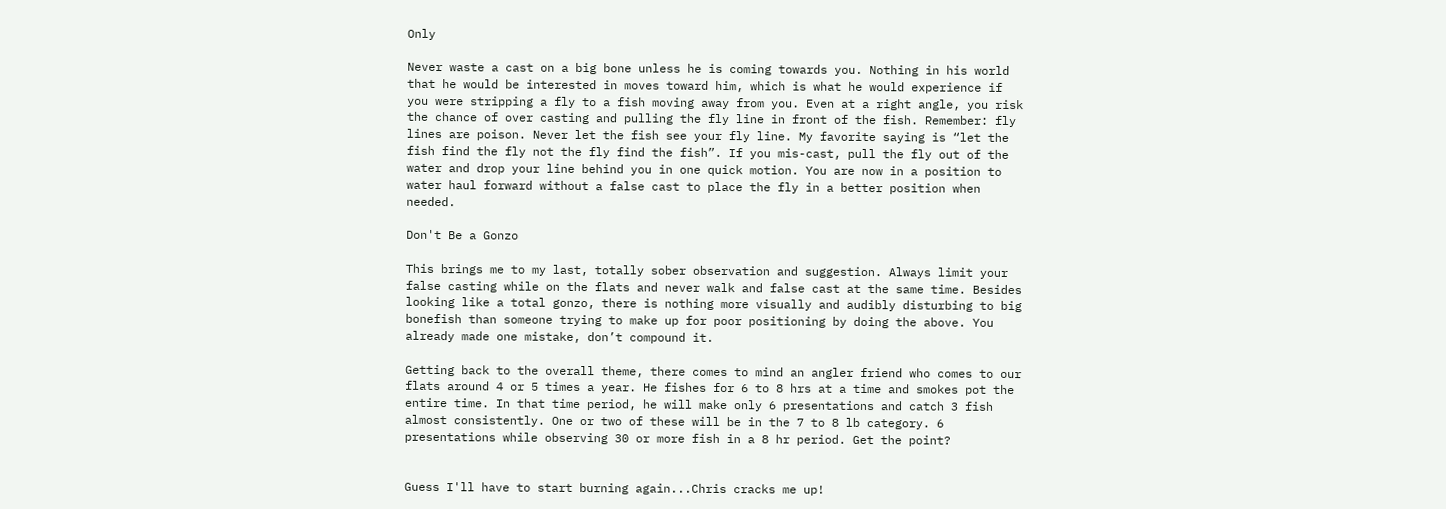Only

Never waste a cast on a big bone unless he is coming towards you. Nothing in his world that he would be interested in moves toward him, which is what he would experience if you were stripping a fly to a fish moving away from you. Even at a right angle, you risk the chance of over casting and pulling the fly line in front of the fish. Remember: fly lines are poison. Never let the fish see your fly line. My favorite saying is “let the fish find the fly not the fly find the fish”. If you mis-cast, pull the fly out of the water and drop your line behind you in one quick motion. You are now in a position to water haul forward without a false cast to place the fly in a better position when needed.

Don't Be a Gonzo

This brings me to my last, totally sober observation and suggestion. Always limit your false casting while on the flats and never walk and false cast at the same time. Besides looking like a total gonzo, there is nothing more visually and audibly disturbing to big bonefish than someone trying to make up for poor positioning by doing the above. You already made one mistake, don’t compound it.

Getting back to the overall theme, there comes to mind an angler friend who comes to our flats around 4 or 5 times a year. He fishes for 6 to 8 hrs at a time and smokes pot the entire time. In that time period, he will make only 6 presentations and catch 3 fish almost consistently. One or two of these will be in the 7 to 8 lb category. 6 presentations while observing 30 or more fish in a 8 hr period. Get the point?


Guess I'll have to start burning again...Chris cracks me up!